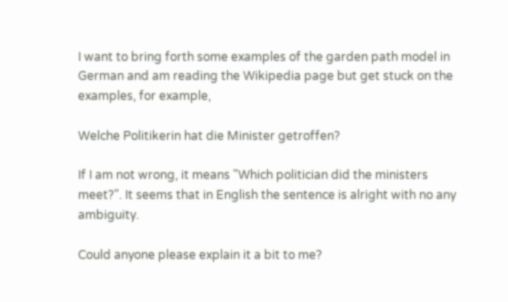I want to bring forth some examples of the garden path model in German and am reading the Wikipedia page but get stuck on the examples, for example,

Welche Politikerin hat die Minister getroffen?

If I am not wrong, it means "Which politician did the ministers meet?". It seems that in English the sentence is alright with no any ambiguity.

Could anyone please explain it a bit to me?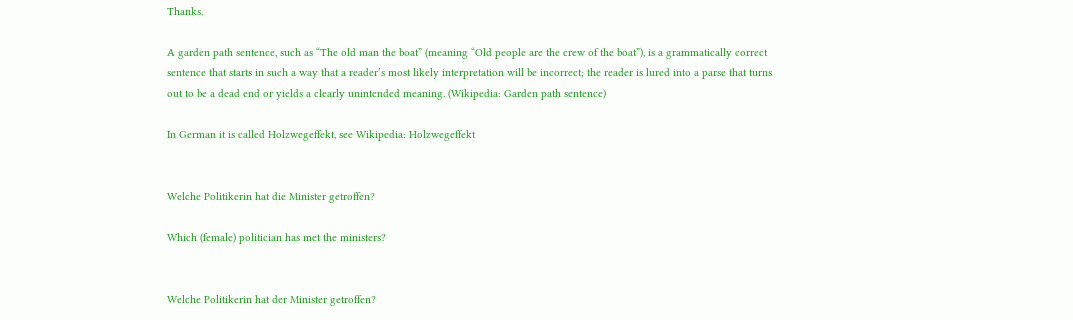Thanks.

A garden path sentence, such as “The old man the boat” (meaning “Old people are the crew of the boat”), is a grammatically correct sentence that starts in such a way that a reader’s most likely interpretation will be incorrect; the reader is lured into a parse that turns out to be a dead end or yields a clearly unintended meaning. (Wikipedia: Garden path sentence)

In German it is called Holzwegeffekt, see Wikipedia: Holzwegeffekt


Welche Politikerin hat die Minister getroffen?

Which (female) politician has met the ministers?


Welche Politikerin hat der Minister getroffen?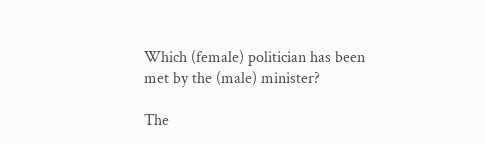Which (female) politician has been met by the (male) minister?

The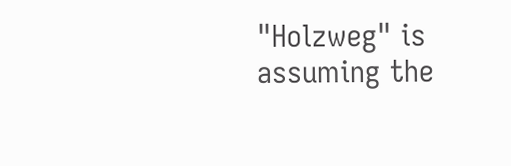"Holzweg" is assuming the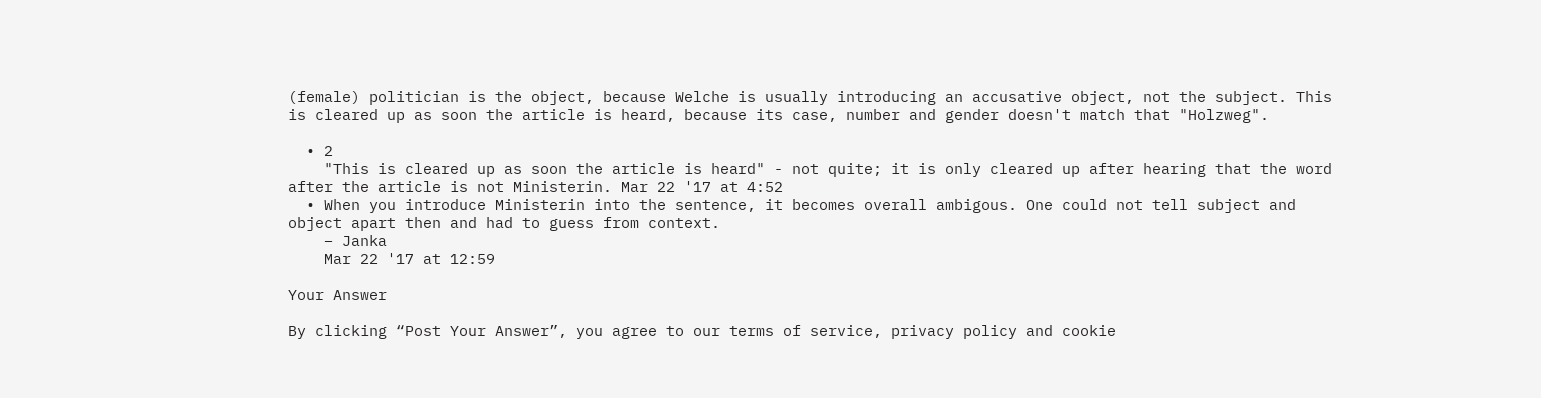(female) politician is the object, because Welche is usually introducing an accusative object, not the subject. This is cleared up as soon the article is heard, because its case, number and gender doesn't match that "Holzweg".

  • 2
    "This is cleared up as soon the article is heard" - not quite; it is only cleared up after hearing that the word after the article is not Ministerin. Mar 22 '17 at 4:52
  • When you introduce Ministerin into the sentence, it becomes overall ambigous. One could not tell subject and object apart then and had to guess from context.
    – Janka
    Mar 22 '17 at 12:59

Your Answer

By clicking “Post Your Answer”, you agree to our terms of service, privacy policy and cookie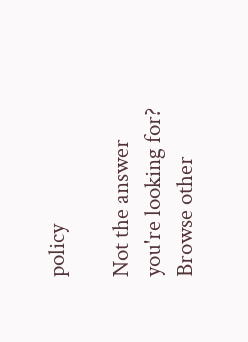policy

Not the answer you're looking for? Browse other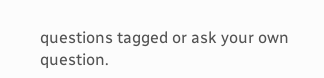questions tagged or ask your own question.